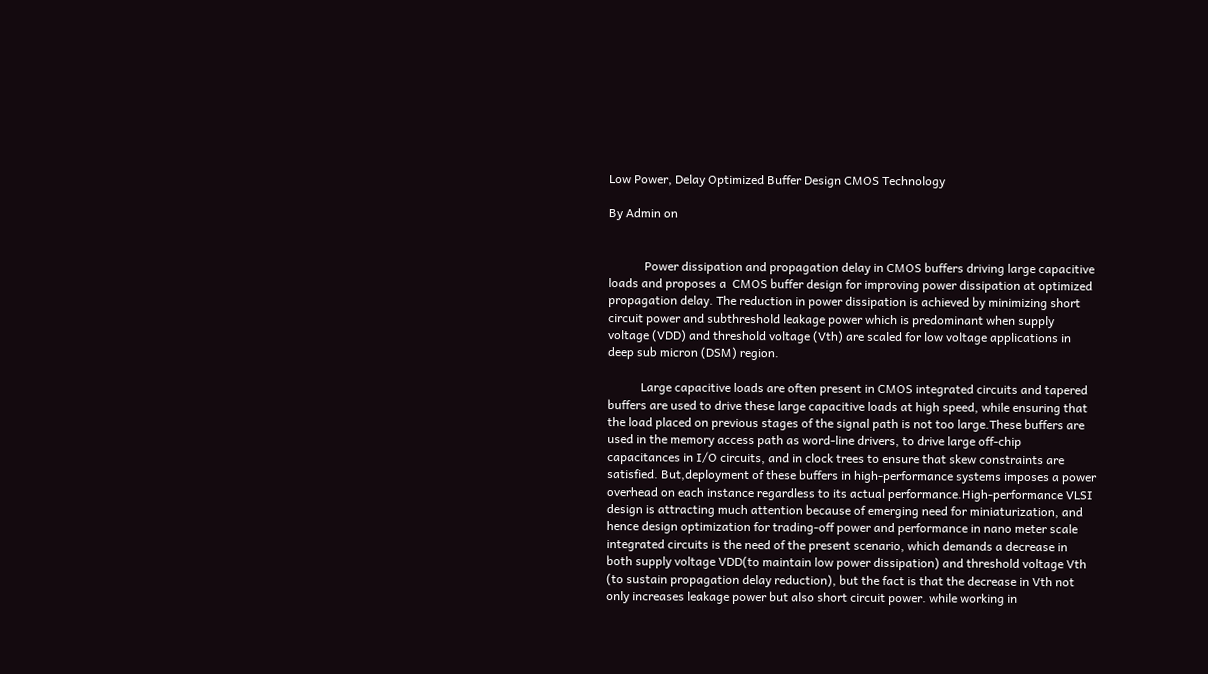Low Power, Delay Optimized Buffer Design CMOS Technology

By Admin on


            Power dissipation and propagation delay in CMOS buffers driving large capacitive loads and proposes a  CMOS buffer design for improving power dissipation at optimized propagation delay. The reduction in power dissipation is achieved by minimizing short circuit power and subthreshold leakage power which is predominant when supply voltage (VDD) and threshold voltage (Vth) are scaled for low voltage applications in deep sub micron (DSM) region.

           Large capacitive loads are often present in CMOS integrated circuits and tapered buffers are used to drive these large capacitive loads at high speed, while ensuring that the load placed on previous stages of the signal path is not too large.These buffers are used in the memory access path as word-line drivers, to drive large off-chip capacitances in I/O circuits, and in clock trees to ensure that skew constraints are satisfied. But,deployment of these buffers in high-performance systems imposes a power overhead on each instance regardless to its actual performance.High-performance VLSI design is attracting much attention because of emerging need for miniaturization, and hence design optimization for trading-off power and performance in nano meter scale integrated circuits is the need of the present scenario, which demands a decrease in both supply voltage VDD(to maintain low power dissipation) and threshold voltage Vth (to sustain propagation delay reduction), but the fact is that the decrease in Vth not only increases leakage power but also short circuit power. while working in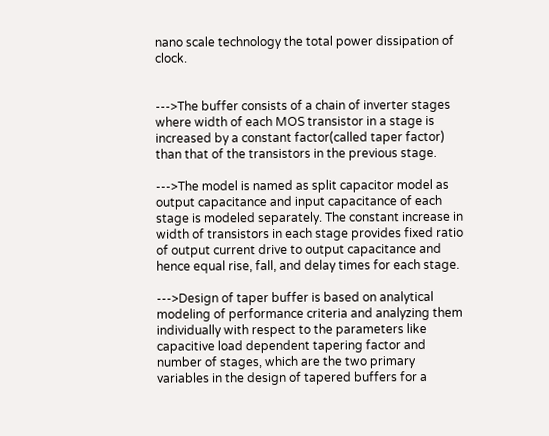nano scale technology the total power dissipation of clock.


--->The buffer consists of a chain of inverter stages where width of each MOS transistor in a stage is increased by a constant factor(called taper factor) than that of the transistors in the previous stage.

--->The model is named as split capacitor model as output capacitance and input capacitance of each stage is modeled separately. The constant increase in width of transistors in each stage provides fixed ratio of output current drive to output capacitance and hence equal rise, fall, and delay times for each stage.

--->Design of taper buffer is based on analytical modeling of performance criteria and analyzing them individually with respect to the parameters like capacitive load dependent tapering factor and number of stages, which are the two primary variables in the design of tapered buffers for a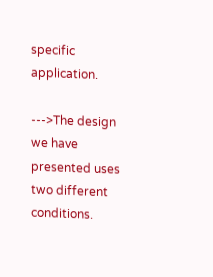specific application.

--->The design we have presented uses two different conditions.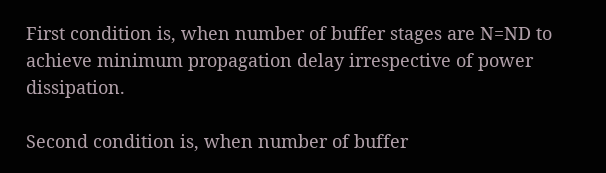First condition is, when number of buffer stages are N=ND to achieve minimum propagation delay irrespective of power dissipation.

Second condition is, when number of buffer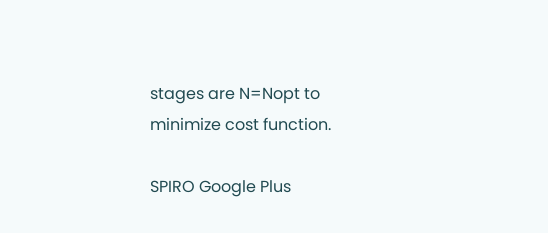stages are N=Nopt to minimize cost function.

SPIRO Google Plus